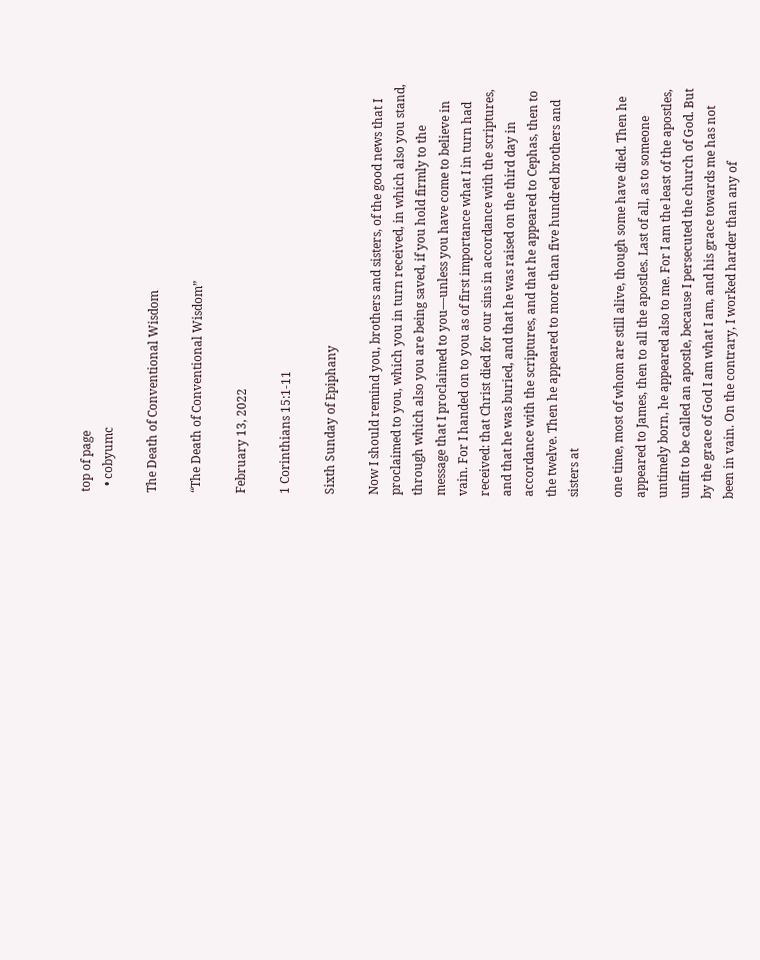top of page
  • cobyumc

The Death of Conventional Wisdom

“The Death of Conventional Wisdom”

February 13, 2022

1 Corinthians 15:1-11

Sixth Sunday of Epiphany

Now I should remind you, brothers and sisters, of the good news that I proclaimed to you, which you in turn received, in which also you stand, through which also you are being saved, if you hold firmly to the message that I proclaimed to you—unless you have come to believe in vain. For I handed on to you as of first importance what I in turn had received: that Christ died for our sins in accordance with the scriptures, and that he was buried, and that he was raised on the third day in accordance with the scriptures, and that he appeared to Cephas, then to the twelve. Then he appeared to more than five hundred brothers and sisters at

one time, most of whom are still alive, though some have died. Then he appeared to James, then to all the apostles. Last of all, as to someone untimely born, he appeared also to me. For I am the least of the apostles, unfit to be called an apostle, because I persecuted the church of God. But by the grace of God I am what I am, and his grace towards me has not been in vain. On the contrary, I worked harder than any of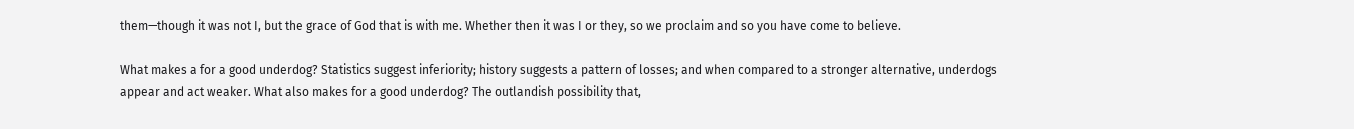them—though it was not I, but the grace of God that is with me. Whether then it was I or they, so we proclaim and so you have come to believe.

What makes a for a good underdog? Statistics suggest inferiority; history suggests a pattern of losses; and when compared to a stronger alternative, underdogs appear and act weaker. What also makes for a good underdog? The outlandish possibility that,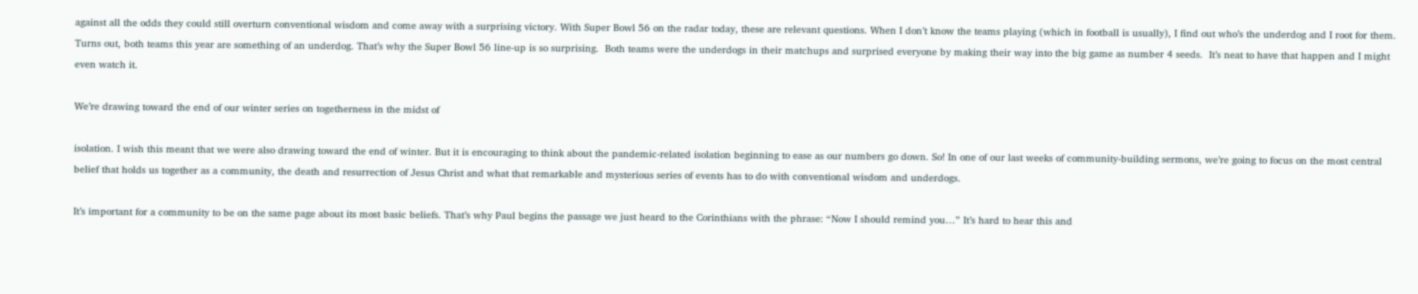against all the odds they could still overturn conventional wisdom and come away with a surprising victory. With Super Bowl 56 on the radar today, these are relevant questions. When I don’t know the teams playing (which in football is usually), I find out who’s the underdog and I root for them. Turns out, both teams this year are something of an underdog. That’s why the Super Bowl 56 line-up is so surprising.  Both teams were the underdogs in their matchups and surprised everyone by making their way into the big game as number 4 seeds.  It’s neat to have that happen and I might even watch it.

We’re drawing toward the end of our winter series on togetherness in the midst of

isolation. I wish this meant that we were also drawing toward the end of winter. But it is encouraging to think about the pandemic-related isolation beginning to ease as our numbers go down. So! In one of our last weeks of community-building sermons, we’re going to focus on the most central belief that holds us together as a community, the death and resurrection of Jesus Christ and what that remarkable and mysterious series of events has to do with conventional wisdom and underdogs.

It’s important for a community to be on the same page about its most basic beliefs. That’s why Paul begins the passage we just heard to the Corinthians with the phrase: “Now I should remind you…” It’s hard to hear this and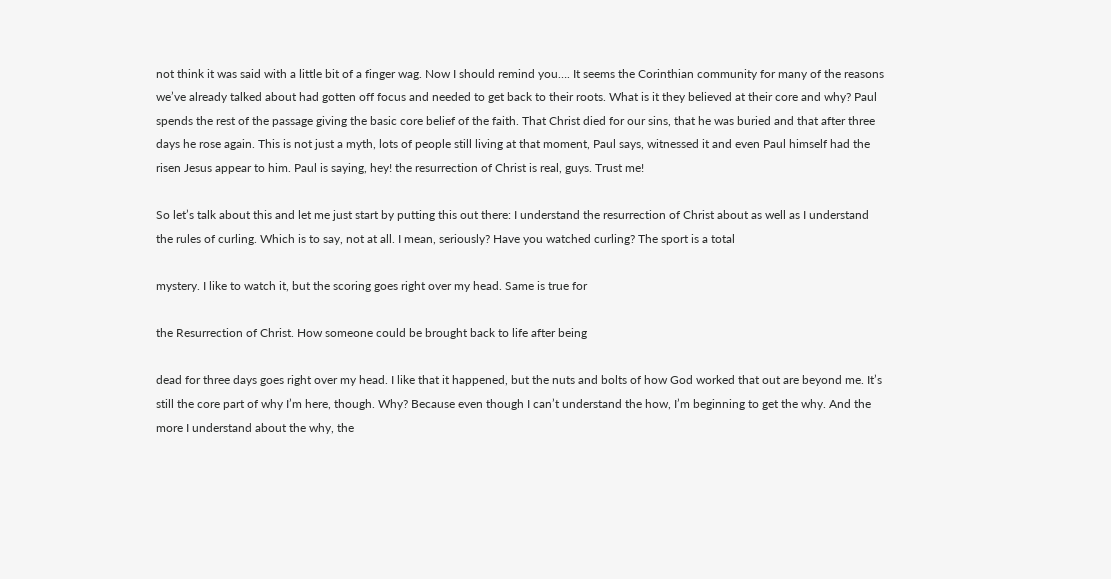not think it was said with a little bit of a finger wag. Now I should remind you…. It seems the Corinthian community for many of the reasons we’ve already talked about had gotten off focus and needed to get back to their roots. What is it they believed at their core and why? Paul spends the rest of the passage giving the basic core belief of the faith. That Christ died for our sins, that he was buried and that after three days he rose again. This is not just a myth, lots of people still living at that moment, Paul says, witnessed it and even Paul himself had the risen Jesus appear to him. Paul is saying, hey! the resurrection of Christ is real, guys. Trust me!

So let’s talk about this and let me just start by putting this out there: I understand the resurrection of Christ about as well as I understand the rules of curling. Which is to say, not at all. I mean, seriously? Have you watched curling? The sport is a total

mystery. I like to watch it, but the scoring goes right over my head. Same is true for

the Resurrection of Christ. How someone could be brought back to life after being

dead for three days goes right over my head. I like that it happened, but the nuts and bolts of how God worked that out are beyond me. It’s still the core part of why I’m here, though. Why? Because even though I can’t understand the how, I’m beginning to get the why. And the more I understand about the why, the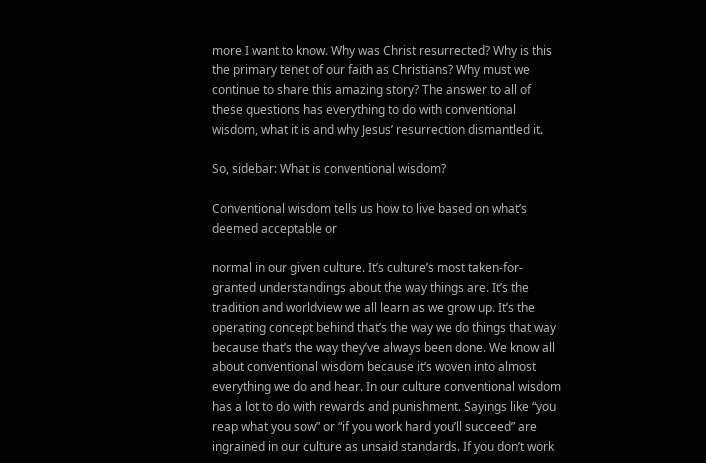more I want to know. Why was Christ resurrected? Why is this the primary tenet of our faith as Christians? Why must we continue to share this amazing story? The answer to all of these questions has everything to do with conventional wisdom, what it is and why Jesus’ resurrection dismantled it.

So, sidebar: What is conventional wisdom?

Conventional wisdom tells us how to live based on what’s deemed acceptable or

normal in our given culture. It’s culture’s most taken-for-granted understandings about the way things are. It’s the tradition and worldview we all learn as we grow up. It’s the operating concept behind that’s the way we do things that way because that’s the way they’ve always been done. We know all about conventional wisdom because it’s woven into almost everything we do and hear. In our culture conventional wisdom has a lot to do with rewards and punishment. Sayings like “you reap what you sow” or “if you work hard you’ll succeed” are ingrained in our culture as unsaid standards. If you don’t work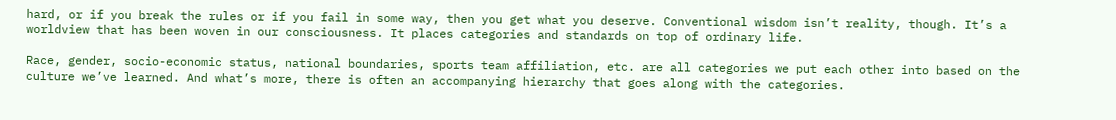hard, or if you break the rules or if you fail in some way, then you get what you deserve. Conventional wisdom isn’t reality, though. It’s a worldview that has been woven in our consciousness. It places categories and standards on top of ordinary life.

Race, gender, socio-economic status, national boundaries, sports team affiliation, etc. are all categories we put each other into based on the culture we’ve learned. And what’s more, there is often an accompanying hierarchy that goes along with the categories.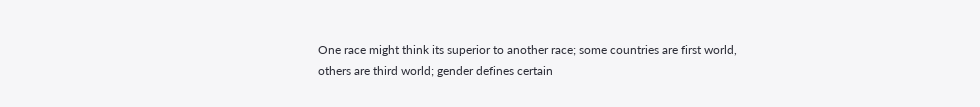One race might think its superior to another race; some countries are first world, others are third world; gender defines certain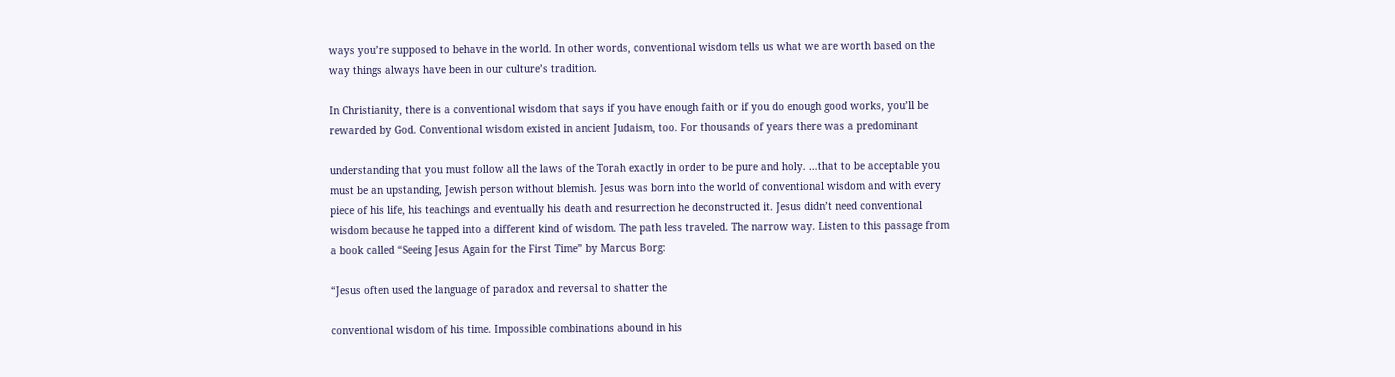ways you’re supposed to behave in the world. In other words, conventional wisdom tells us what we are worth based on the way things always have been in our culture’s tradition.

In Christianity, there is a conventional wisdom that says if you have enough faith or if you do enough good works, you’ll be rewarded by God. Conventional wisdom existed in ancient Judaism, too. For thousands of years there was a predominant

understanding that you must follow all the laws of the Torah exactly in order to be pure and holy. …that to be acceptable you must be an upstanding, Jewish person without blemish. Jesus was born into the world of conventional wisdom and with every piece of his life, his teachings and eventually his death and resurrection he deconstructed it. Jesus didn’t need conventional wisdom because he tapped into a different kind of wisdom. The path less traveled. The narrow way. Listen to this passage from a book called “Seeing Jesus Again for the First Time” by Marcus Borg:

“Jesus often used the language of paradox and reversal to shatter the

conventional wisdom of his time. Impossible combinations abound in his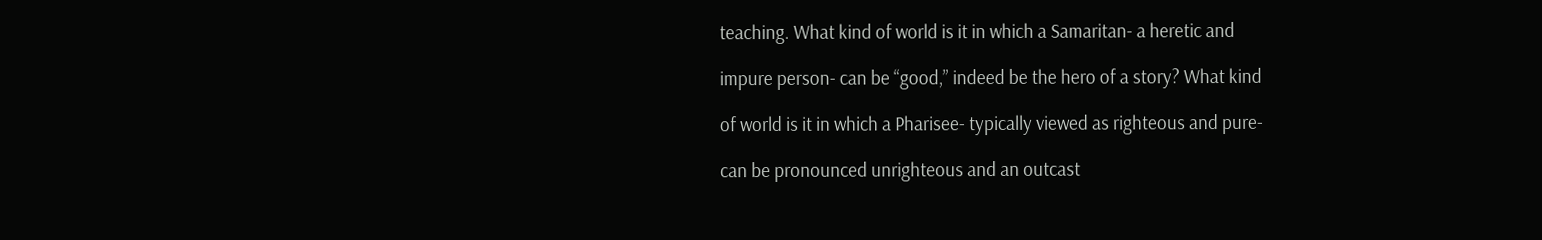teaching. What kind of world is it in which a Samaritan- a heretic and

impure person- can be “good,” indeed be the hero of a story? What kind

of world is it in which a Pharisee- typically viewed as righteous and pure-

can be pronounced unrighteous and an outcast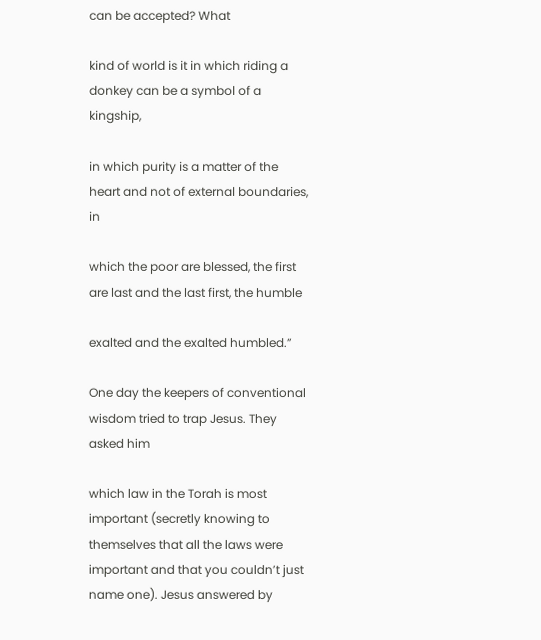can be accepted? What

kind of world is it in which riding a donkey can be a symbol of a kingship,

in which purity is a matter of the heart and not of external boundaries, in

which the poor are blessed, the first are last and the last first, the humble

exalted and the exalted humbled.”

One day the keepers of conventional wisdom tried to trap Jesus. They asked him

which law in the Torah is most important (secretly knowing to themselves that all the laws were important and that you couldn’t just name one). Jesus answered by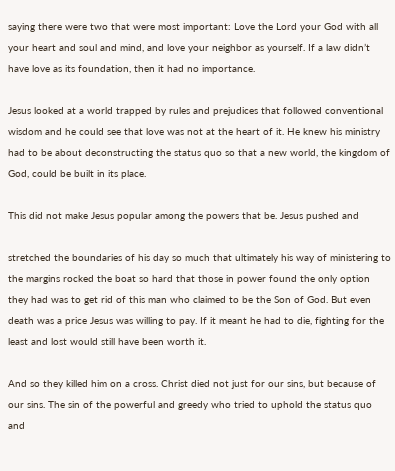saying there were two that were most important: Love the Lord your God with all your heart and soul and mind, and love your neighbor as yourself. If a law didn’t have love as its foundation, then it had no importance.

Jesus looked at a world trapped by rules and prejudices that followed conventional wisdom and he could see that love was not at the heart of it. He knew his ministry had to be about deconstructing the status quo so that a new world, the kingdom of God, could be built in its place.

This did not make Jesus popular among the powers that be. Jesus pushed and

stretched the boundaries of his day so much that ultimately his way of ministering to the margins rocked the boat so hard that those in power found the only option they had was to get rid of this man who claimed to be the Son of God. But even death was a price Jesus was willing to pay. If it meant he had to die, fighting for the least and lost would still have been worth it.

And so they killed him on a cross. Christ died not just for our sins, but because of our sins. The sin of the powerful and greedy who tried to uphold the status quo and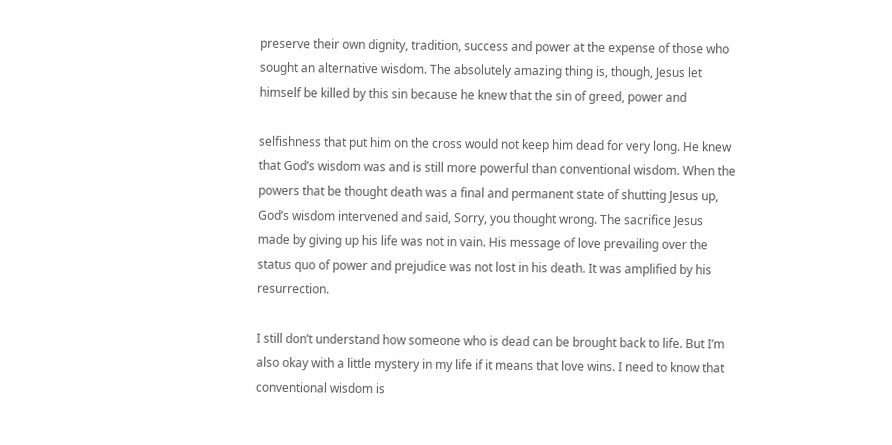preserve their own dignity, tradition, success and power at the expense of those who sought an alternative wisdom. The absolutely amazing thing is, though, Jesus let himself be killed by this sin because he knew that the sin of greed, power and

selfishness that put him on the cross would not keep him dead for very long. He knew that God’s wisdom was and is still more powerful than conventional wisdom. When the powers that be thought death was a final and permanent state of shutting Jesus up, God’s wisdom intervened and said, Sorry, you thought wrong. The sacrifice Jesus made by giving up his life was not in vain. His message of love prevailing over the status quo of power and prejudice was not lost in his death. It was amplified by his resurrection.

I still don’t understand how someone who is dead can be brought back to life. But I’m also okay with a little mystery in my life if it means that love wins. I need to know that conventional wisdom is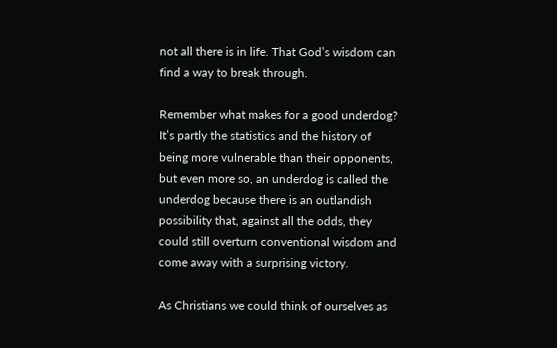not all there is in life. That God’s wisdom can find a way to break through.

Remember what makes for a good underdog? It’s partly the statistics and the history of being more vulnerable than their opponents, but even more so, an underdog is called the underdog because there is an outlandish possibility that, against all the odds, they could still overturn conventional wisdom and come away with a surprising victory.

As Christians we could think of ourselves as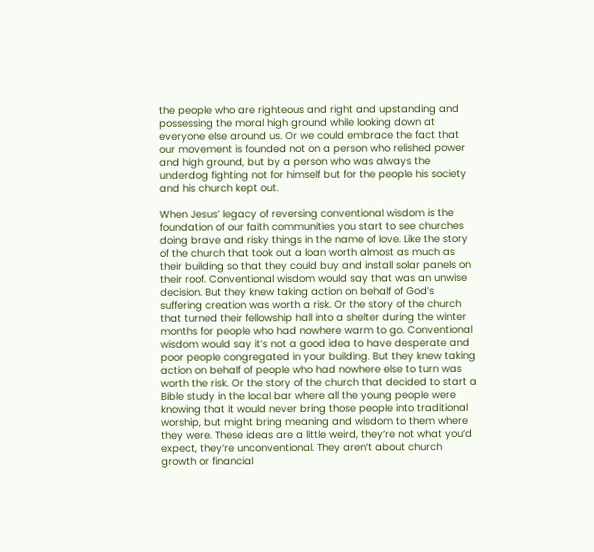the people who are righteous and right and upstanding and possessing the moral high ground while looking down at everyone else around us. Or we could embrace the fact that our movement is founded not on a person who relished power and high ground, but by a person who was always the underdog fighting not for himself but for the people his society and his church kept out.

When Jesus’ legacy of reversing conventional wisdom is the foundation of our faith communities you start to see churches doing brave and risky things in the name of love. Like the story of the church that took out a loan worth almost as much as their building so that they could buy and install solar panels on their roof. Conventional wisdom would say that was an unwise decision. But they knew taking action on behalf of God’s suffering creation was worth a risk. Or the story of the church that turned their fellowship hall into a shelter during the winter months for people who had nowhere warm to go. Conventional wisdom would say it’s not a good idea to have desperate and poor people congregated in your building. But they knew taking action on behalf of people who had nowhere else to turn was worth the risk. Or the story of the church that decided to start a Bible study in the local bar where all the young people were knowing that it would never bring those people into traditional worship, but might bring meaning and wisdom to them where they were. These ideas are a little weird, they’re not what you’d expect, they’re unconventional. They aren’t about church growth or financial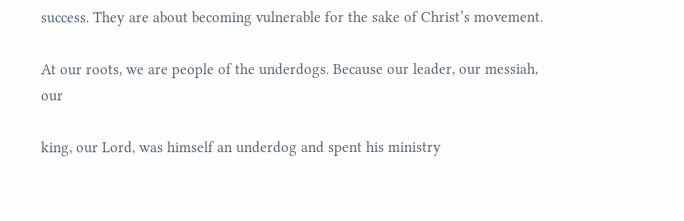success. They are about becoming vulnerable for the sake of Christ’s movement.

At our roots, we are people of the underdogs. Because our leader, our messiah, our

king, our Lord, was himself an underdog and spent his ministry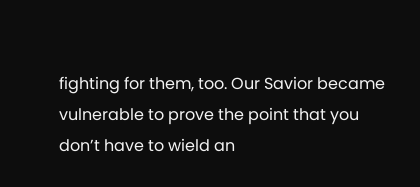fighting for them, too. Our Savior became vulnerable to prove the point that you don’t have to wield an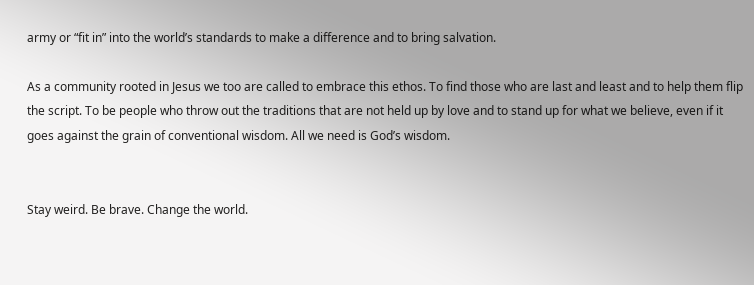army or “fit in” into the world’s standards to make a difference and to bring salvation.

As a community rooted in Jesus we too are called to embrace this ethos. To find those who are last and least and to help them flip the script. To be people who throw out the traditions that are not held up by love and to stand up for what we believe, even if it goes against the grain of conventional wisdom. All we need is God’s wisdom.


Stay weird. Be brave. Change the world.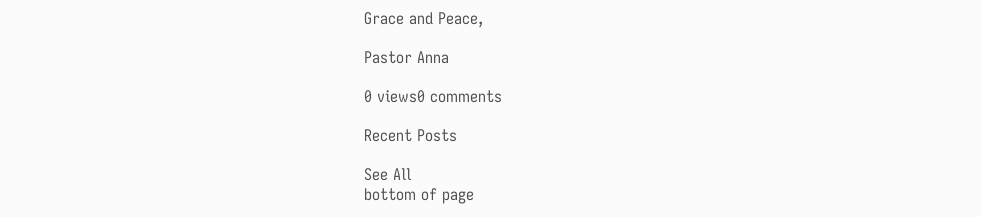Grace and Peace,

Pastor Anna

0 views0 comments

Recent Posts

See All
bottom of page